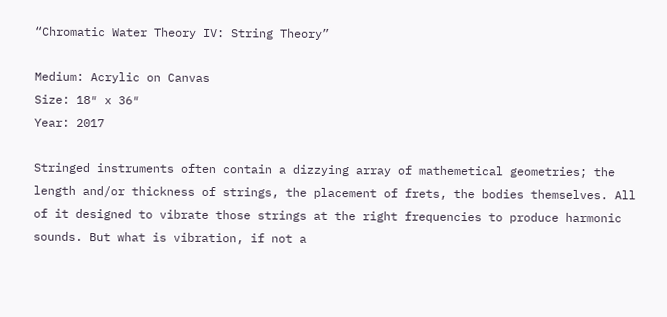“Chromatic Water Theory IV: String Theory”

Medium: Acrylic on Canvas
Size: 18″ x 36″
Year: 2017

Stringed instruments often contain a dizzying array of mathemetical geometries; the length and/or thickness of strings, the placement of frets, the bodies themselves. All of it designed to vibrate those strings at the right frequencies to produce harmonic sounds. But what is vibration, if not a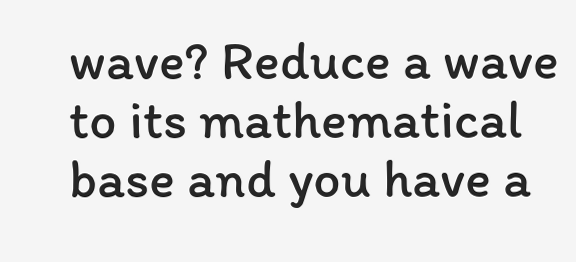wave? Reduce a wave to its mathematical base and you have a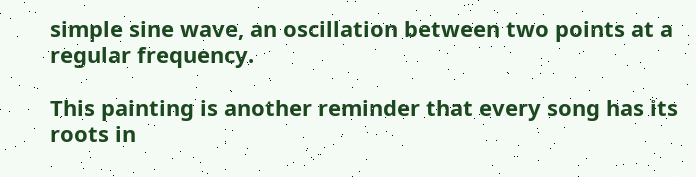simple sine wave, an oscillation between two points at a regular frequency.

This painting is another reminder that every song has its roots in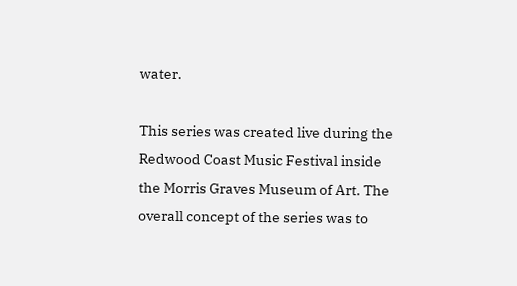water.

This series was created live during the Redwood Coast Music Festival inside the Morris Graves Museum of Art. The overall concept of the series was to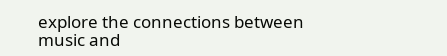explore the connections between music and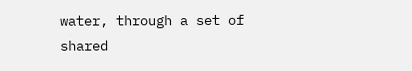water, through a set of shared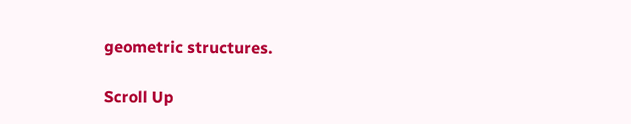geometric structures.

Scroll Up